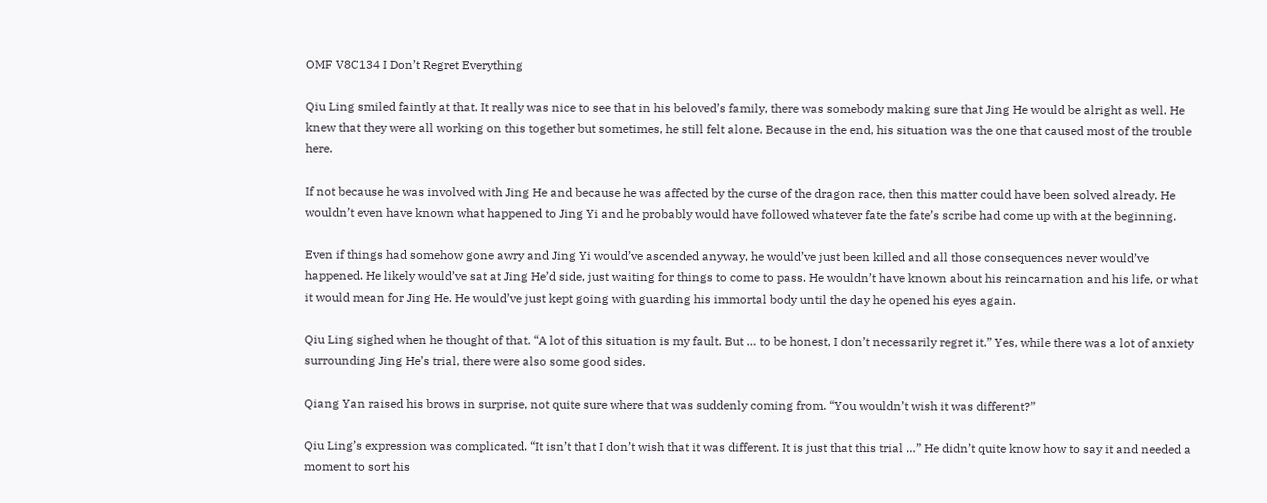OMF V8C134 I Don’t Regret Everything

Qiu Ling smiled faintly at that. It really was nice to see that in his beloved’s family, there was somebody making sure that Jing He would be alright as well. He knew that they were all working on this together but sometimes, he still felt alone. Because in the end, his situation was the one that caused most of the trouble here.

If not because he was involved with Jing He and because he was affected by the curse of the dragon race, then this matter could have been solved already. He wouldn’t even have known what happened to Jing Yi and he probably would have followed whatever fate the fate’s scribe had come up with at the beginning.

Even if things had somehow gone awry and Jing Yi would’ve ascended anyway, he would’ve just been killed and all those consequences never would’ve happened. He likely would’ve sat at Jing He’d side, just waiting for things to come to pass. He wouldn’t have known about his reincarnation and his life, or what it would mean for Jing He. He would’ve just kept going with guarding his immortal body until the day he opened his eyes again.

Qiu Ling sighed when he thought of that. “A lot of this situation is my fault. But … to be honest, I don’t necessarily regret it.” Yes, while there was a lot of anxiety surrounding Jing He’s trial, there were also some good sides.

Qiang Yan raised his brows in surprise, not quite sure where that was suddenly coming from. “You wouldn’t wish it was different?”

Qiu Ling’s expression was complicated. “It isn’t that I don’t wish that it was different. It is just that this trial …” He didn’t quite know how to say it and needed a moment to sort his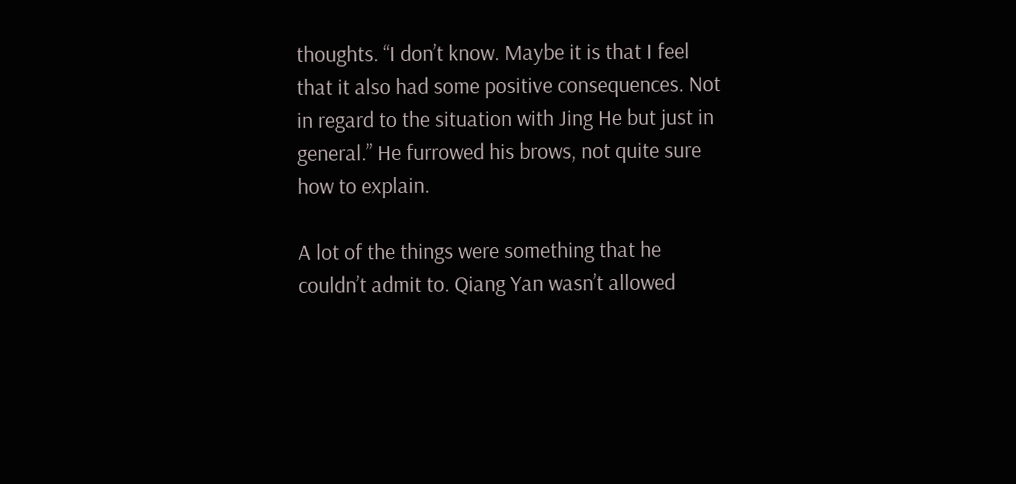thoughts. “I don’t know. Maybe it is that I feel that it also had some positive consequences. Not in regard to the situation with Jing He but just in general.” He furrowed his brows, not quite sure how to explain.

A lot of the things were something that he couldn’t admit to. Qiang Yan wasn’t allowed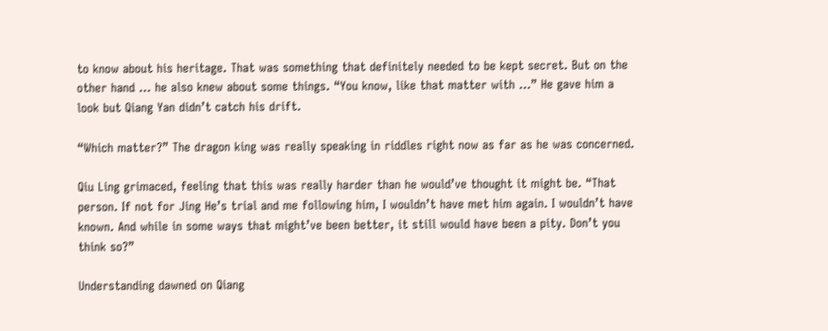to know about his heritage. That was something that definitely needed to be kept secret. But on the other hand … he also knew about some things. “You know, like that matter with …” He gave him a look but Qiang Yan didn’t catch his drift.

“Which matter?” The dragon king was really speaking in riddles right now as far as he was concerned.

Qiu Ling grimaced, feeling that this was really harder than he would’ve thought it might be. “That person. If not for Jing He’s trial and me following him, I wouldn’t have met him again. I wouldn’t have known. And while in some ways that might’ve been better, it still would have been a pity. Don’t you think so?”

Understanding dawned on Qiang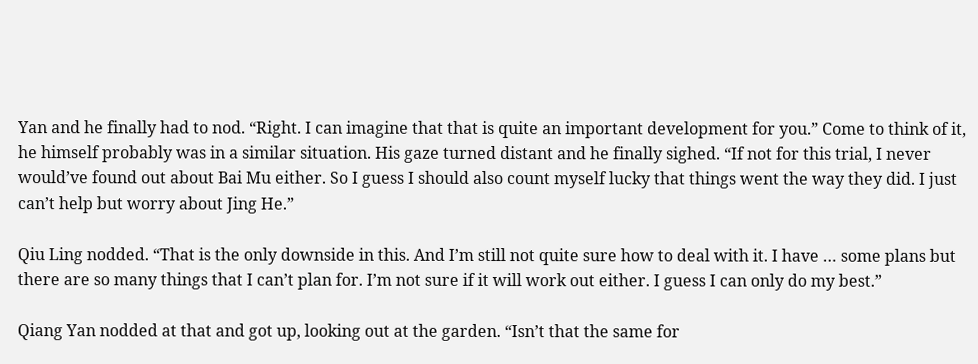Yan and he finally had to nod. “Right. I can imagine that that is quite an important development for you.” Come to think of it, he himself probably was in a similar situation. His gaze turned distant and he finally sighed. “If not for this trial, I never would’ve found out about Bai Mu either. So I guess I should also count myself lucky that things went the way they did. I just can’t help but worry about Jing He.”

Qiu Ling nodded. “That is the only downside in this. And I’m still not quite sure how to deal with it. I have … some plans but there are so many things that I can’t plan for. I’m not sure if it will work out either. I guess I can only do my best.”

Qiang Yan nodded at that and got up, looking out at the garden. “Isn’t that the same for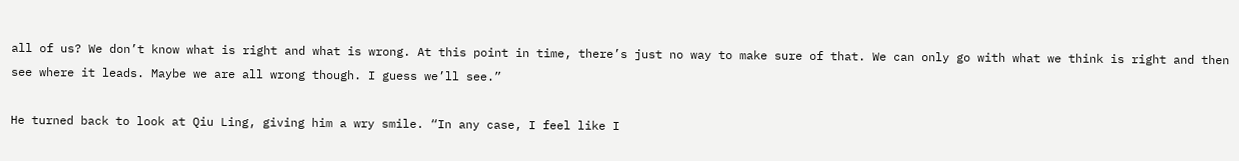all of us? We don’t know what is right and what is wrong. At this point in time, there’s just no way to make sure of that. We can only go with what we think is right and then see where it leads. Maybe we are all wrong though. I guess we’ll see.”

He turned back to look at Qiu Ling, giving him a wry smile. “In any case, I feel like I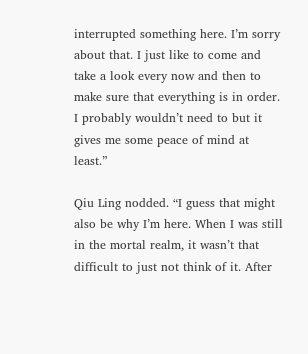interrupted something here. I’m sorry about that. I just like to come and take a look every now and then to make sure that everything is in order. I probably wouldn’t need to but it gives me some peace of mind at least.”

Qiu Ling nodded. “I guess that might also be why I’m here. When I was still in the mortal realm, it wasn’t that difficult to just not think of it. After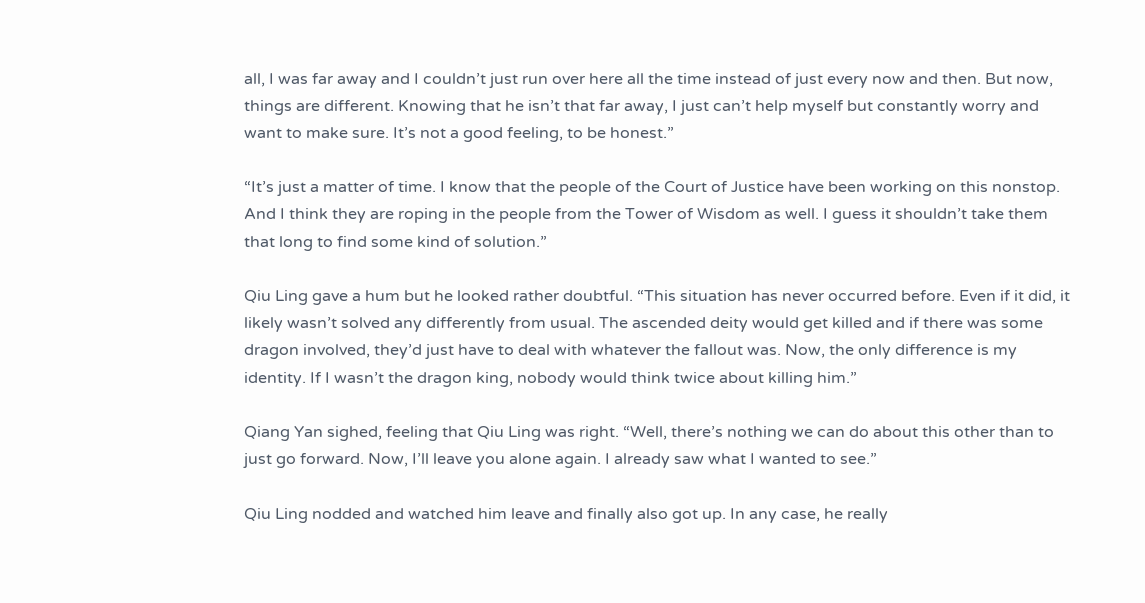all, I was far away and I couldn’t just run over here all the time instead of just every now and then. But now, things are different. Knowing that he isn’t that far away, I just can’t help myself but constantly worry and want to make sure. It’s not a good feeling, to be honest.”

“It’s just a matter of time. I know that the people of the Court of Justice have been working on this nonstop. And I think they are roping in the people from the Tower of Wisdom as well. I guess it shouldn’t take them that long to find some kind of solution.”

Qiu Ling gave a hum but he looked rather doubtful. “This situation has never occurred before. Even if it did, it likely wasn’t solved any differently from usual. The ascended deity would get killed and if there was some dragon involved, they’d just have to deal with whatever the fallout was. Now, the only difference is my identity. If I wasn’t the dragon king, nobody would think twice about killing him.”

Qiang Yan sighed, feeling that Qiu Ling was right. “Well, there’s nothing we can do about this other than to just go forward. Now, I’ll leave you alone again. I already saw what I wanted to see.”

Qiu Ling nodded and watched him leave and finally also got up. In any case, he really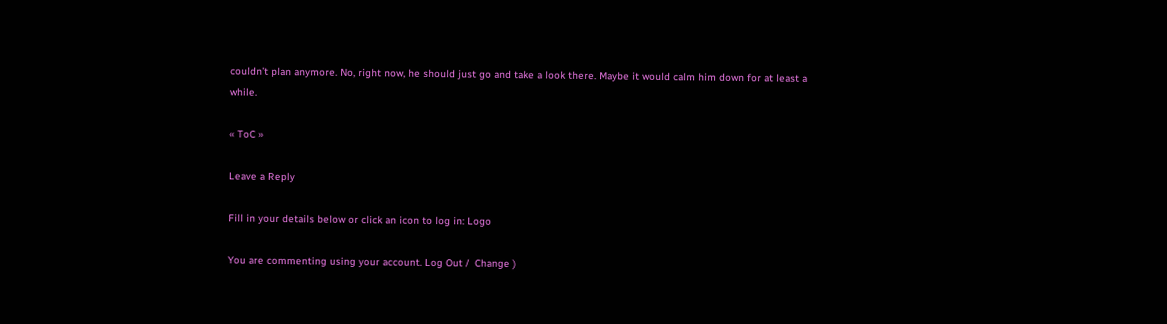couldn’t plan anymore. No, right now, he should just go and take a look there. Maybe it would calm him down for at least a while.

« ToC »

Leave a Reply

Fill in your details below or click an icon to log in: Logo

You are commenting using your account. Log Out /  Change )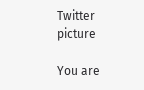Twitter picture

You are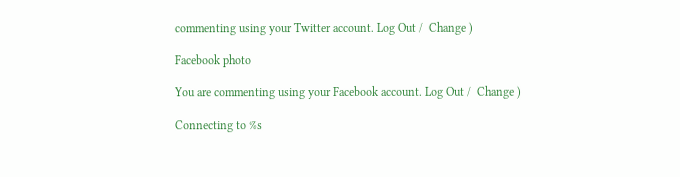commenting using your Twitter account. Log Out /  Change )

Facebook photo

You are commenting using your Facebook account. Log Out /  Change )

Connecting to %s